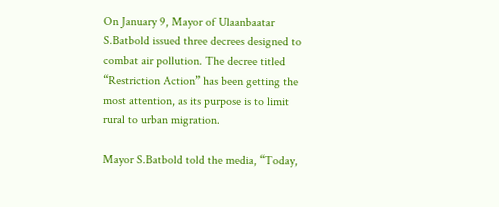On January 9, Mayor of Ulaanbaatar S.Batbold issued three decrees designed to combat air pollution. The decree titled “Restriction Action” has been getting the most attention, as its purpose is to limit rural to urban migration.

Mayor S.Batbold told the media, “Today,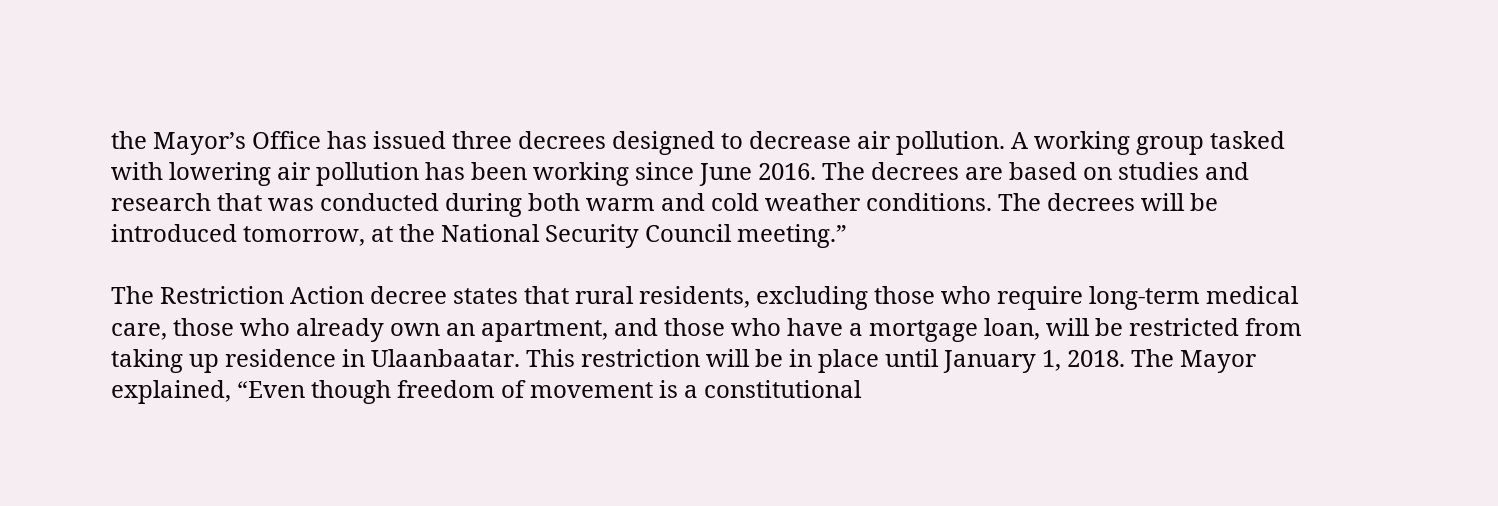the Mayor’s Office has issued three decrees designed to decrease air pollution. A working group tasked with lowering air pollution has been working since June 2016. The decrees are based on studies and research that was conducted during both warm and cold weather conditions. The decrees will be introduced tomorrow, at the National Security Council meeting.”

The Restriction Action decree states that rural residents, excluding those who require long-term medical care, those who already own an apartment, and those who have a mortgage loan, will be restricted from taking up residence in Ulaanbaatar. This restriction will be in place until January 1, 2018. The Mayor explained, “Even though freedom of movement is a constitutional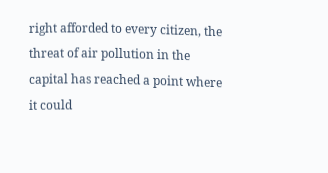right afforded to every citizen, the threat of air pollution in the capital has reached a point where it could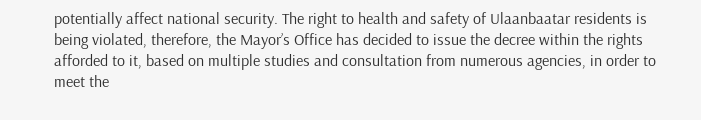potentially affect national security. The right to health and safety of Ulaanbaatar residents is being violated, therefore, the Mayor’s Office has decided to issue the decree within the rights afforded to it, based on multiple studies and consultation from numerous agencies, in order to meet the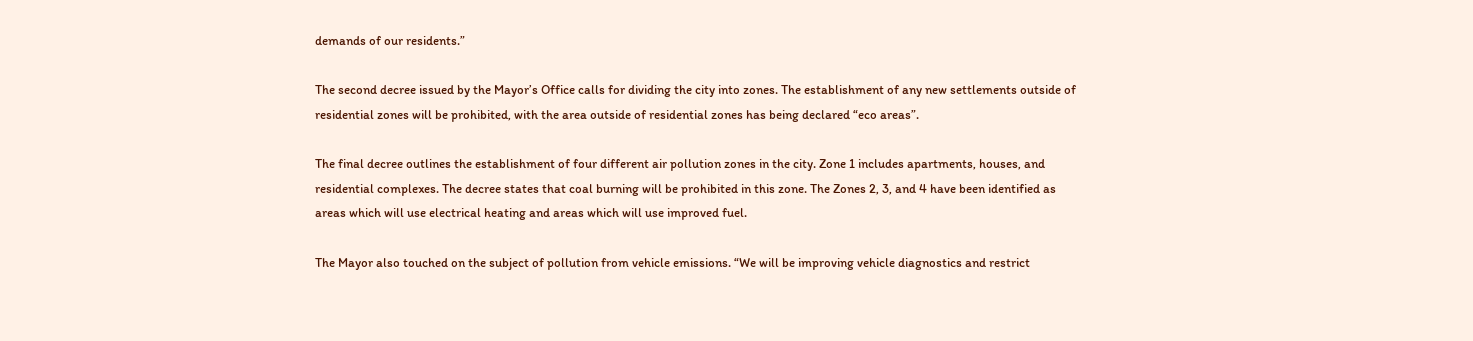demands of our residents.”

The second decree issued by the Mayor’s Office calls for dividing the city into zones. The establishment of any new settlements outside of residential zones will be prohibited, with the area outside of residential zones has being declared “eco areas”.

The final decree outlines the establishment of four different air pollution zones in the city. Zone 1 includes apartments, houses, and residential complexes. The decree states that coal burning will be prohibited in this zone. The Zones 2, 3, and 4 have been identified as areas which will use electrical heating and areas which will use improved fuel.

The Mayor also touched on the subject of pollution from vehicle emissions. “We will be improving vehicle diagnostics and restrict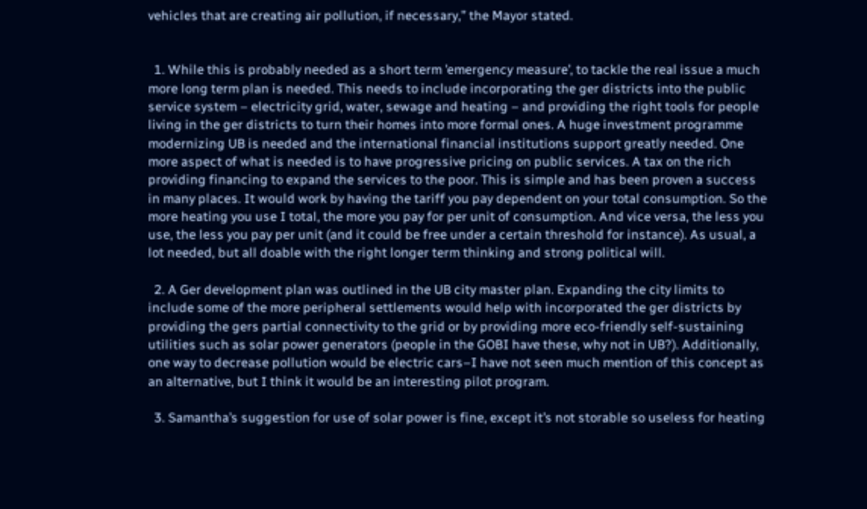vehicles that are creating air pollution, if necessary,” the Mayor stated.


  1. While this is probably needed as a short term ’emergency measure’, to tackle the real issue a much more long term plan is needed. This needs to include incorporating the ger districts into the public service system – electricity grid, water, sewage and heating – and providing the right tools for people living in the ger districts to turn their homes into more formal ones. A huge investment programme modernizing UB is needed and the international financial institutions support greatly needed. One more aspect of what is needed is to have progressive pricing on public services. A tax on the rich providing financing to expand the services to the poor. This is simple and has been proven a success in many places. It would work by having the tariff you pay dependent on your total consumption. So the more heating you use I total, the more you pay for per unit of consumption. And vice versa, the less you use, the less you pay per unit (and it could be free under a certain threshold for instance). As usual, a lot needed, but all doable with the right longer term thinking and strong political will.

  2. A Ger development plan was outlined in the UB city master plan. Expanding the city limits to include some of the more peripheral settlements would help with incorporated the ger districts by providing the gers partial connectivity to the grid or by providing more eco-friendly self-sustaining utilities such as solar power generators (people in the GOBI have these, why not in UB?). Additionally, one way to decrease pollution would be electric cars–I have not seen much mention of this concept as an alternative, but I think it would be an interesting pilot program.

  3. Samantha’s suggestion for use of solar power is fine, except it’s not storable so useless for heating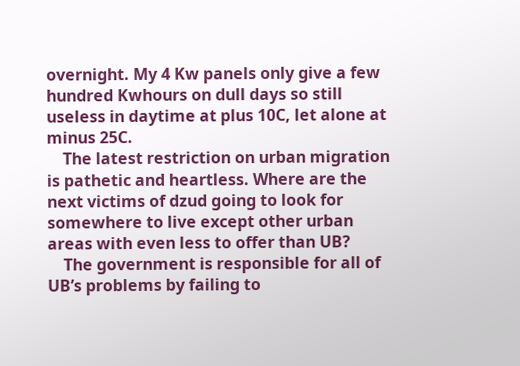overnight. My 4 Kw panels only give a few hundred Kwhours on dull days so still useless in daytime at plus 10C, let alone at minus 25C.
    The latest restriction on urban migration is pathetic and heartless. Where are the next victims of dzud going to look for somewhere to live except other urban areas with even less to offer than UB?
    The government is responsible for all of UB’s problems by failing to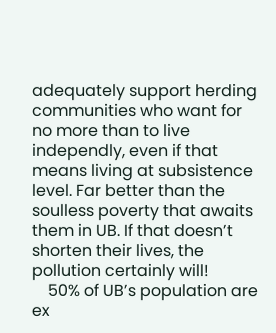adequately support herding communities who want for no more than to live independly, even if that means living at subsistence level. Far better than the soulless poverty that awaits them in UB. If that doesn’t shorten their lives, the pollution certainly will!
    50% of UB’s population are ex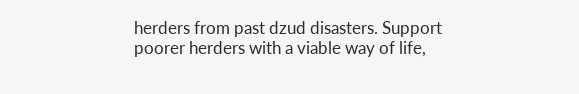herders from past dzud disasters. Support poorer herders with a viable way of life,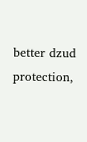better dzud protection,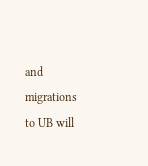and migrations to UB will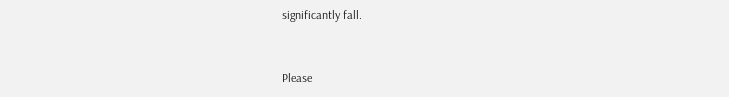significantly fall.


Please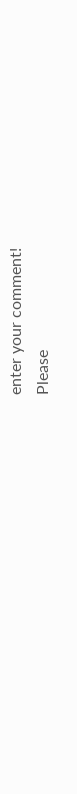enter your comment!
Please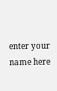enter your name here